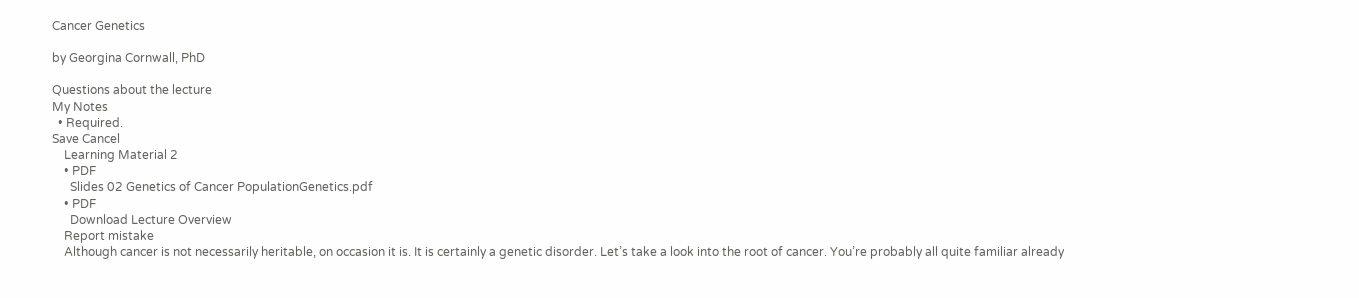Cancer Genetics

by Georgina Cornwall, PhD

Questions about the lecture
My Notes
  • Required.
Save Cancel
    Learning Material 2
    • PDF
      Slides 02 Genetics of Cancer PopulationGenetics.pdf
    • PDF
      Download Lecture Overview
    Report mistake
    Although cancer is not necessarily heritable, on occasion it is. It is certainly a genetic disorder. Let’s take a look into the root of cancer. You’re probably all quite familiar already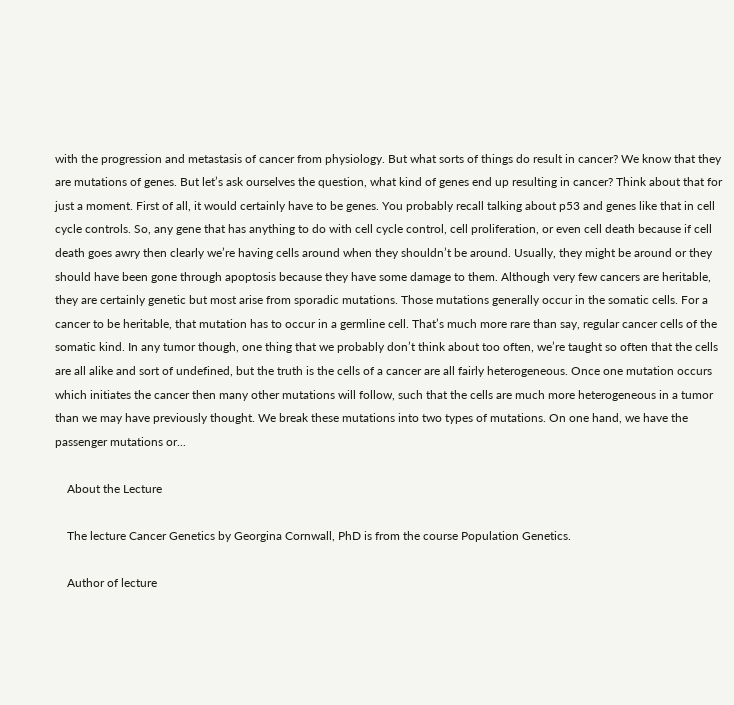with the progression and metastasis of cancer from physiology. But what sorts of things do result in cancer? We know that they are mutations of genes. But let’s ask ourselves the question, what kind of genes end up resulting in cancer? Think about that for just a moment. First of all, it would certainly have to be genes. You probably recall talking about p53 and genes like that in cell cycle controls. So, any gene that has anything to do with cell cycle control, cell proliferation, or even cell death because if cell death goes awry then clearly we’re having cells around when they shouldn’t be around. Usually, they might be around or they should have been gone through apoptosis because they have some damage to them. Although very few cancers are heritable, they are certainly genetic but most arise from sporadic mutations. Those mutations generally occur in the somatic cells. For a cancer to be heritable, that mutation has to occur in a germline cell. That’s much more rare than say, regular cancer cells of the somatic kind. In any tumor though, one thing that we probably don’t think about too often, we’re taught so often that the cells are all alike and sort of undefined, but the truth is the cells of a cancer are all fairly heterogeneous. Once one mutation occurs which initiates the cancer then many other mutations will follow, such that the cells are much more heterogeneous in a tumor than we may have previously thought. We break these mutations into two types of mutations. On one hand, we have the passenger mutations or...

    About the Lecture

    The lecture Cancer Genetics by Georgina Cornwall, PhD is from the course Population Genetics.

    Author of lecture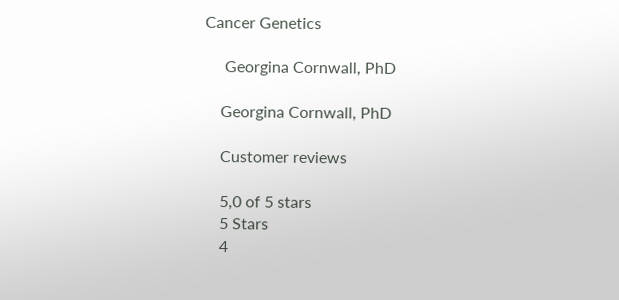Cancer Genetics

     Georgina Cornwall, PhD

    Georgina Cornwall, PhD

    Customer reviews

    5,0 of 5 stars
    5 Stars
    4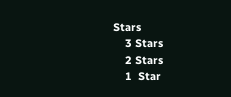Stars
    3 Stars
    2 Stars
    1  Star